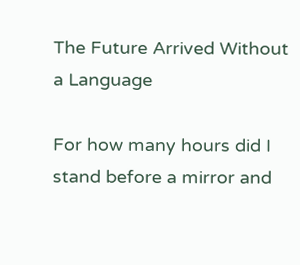The Future Arrived Without a Language

For how many hours did I stand before a mirror and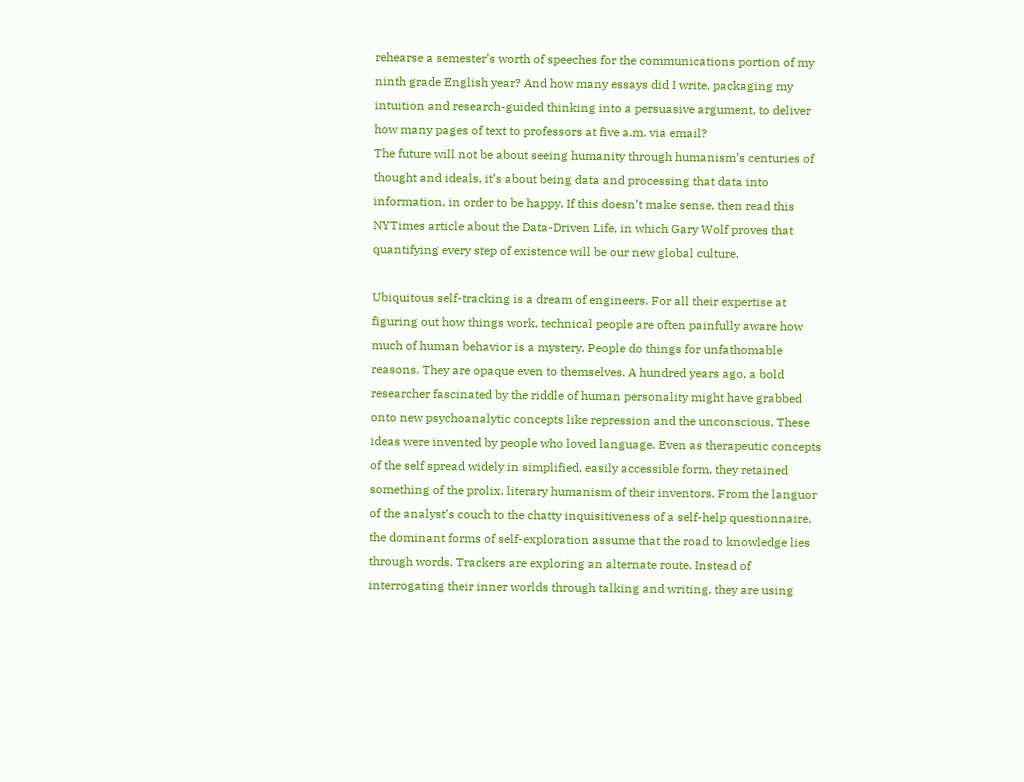rehearse a semester’s worth of speeches for the communications portion of my ninth grade English year? And how many essays did I write, packaging my intuition and research-guided thinking into a persuasive argument, to deliver how many pages of text to professors at five a.m. via email?
The future will not be about seeing humanity through humanism’s centuries of thought and ideals, it’s about being data and processing that data into information, in order to be happy. If this doesn’t make sense, then read this NYTimes article about the Data-Driven Life, in which Gary Wolf proves that quantifying every step of existence will be our new global culture.

Ubiquitous self-tracking is a dream of engineers. For all their expertise at figuring out how things work, technical people are often painfully aware how much of human behavior is a mystery. People do things for unfathomable reasons. They are opaque even to themselves. A hundred years ago, a bold researcher fascinated by the riddle of human personality might have grabbed onto new psychoanalytic concepts like repression and the unconscious. These ideas were invented by people who loved language. Even as therapeutic concepts of the self spread widely in simplified, easily accessible form, they retained something of the prolix, literary humanism of their inventors. From the languor of the analyst’s couch to the chatty inquisitiveness of a self-help questionnaire, the dominant forms of self-exploration assume that the road to knowledge lies through words. Trackers are exploring an alternate route. Instead of interrogating their inner worlds through talking and writing, they are using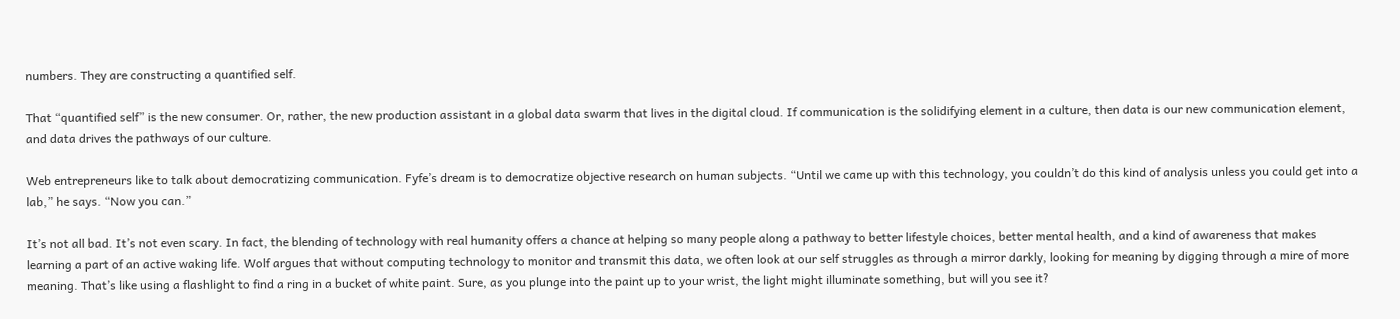numbers. They are constructing a quantified self.

That “quantified self” is the new consumer. Or, rather, the new production assistant in a global data swarm that lives in the digital cloud. If communication is the solidifying element in a culture, then data is our new communication element, and data drives the pathways of our culture.

Web entrepreneurs like to talk about democratizing communication. Fyfe’s dream is to democratize objective research on human subjects. “Until we came up with this technology, you couldn’t do this kind of analysis unless you could get into a lab,” he says. “Now you can.”

It’s not all bad. It’s not even scary. In fact, the blending of technology with real humanity offers a chance at helping so many people along a pathway to better lifestyle choices, better mental health, and a kind of awareness that makes learning a part of an active waking life. Wolf argues that without computing technology to monitor and transmit this data, we often look at our self struggles as through a mirror darkly, looking for meaning by digging through a mire of more meaning. That’s like using a flashlight to find a ring in a bucket of white paint. Sure, as you plunge into the paint up to your wrist, the light might illuminate something, but will you see it?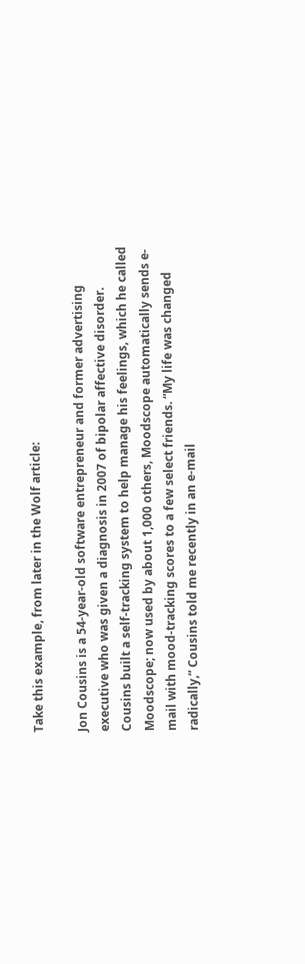Take this example, from later in the Wolf article:

Jon Cousins is a 54-year-old software entrepreneur and former advertising executive who was given a diagnosis in 2007 of bipolar affective disorder. Cousins built a self-tracking system to help manage his feelings, which he called Moodscope; now used by about 1,000 others, Moodscope automatically sends e-mail with mood-tracking scores to a few select friends. “My life was changed radically,” Cousins told me recently in an e-mail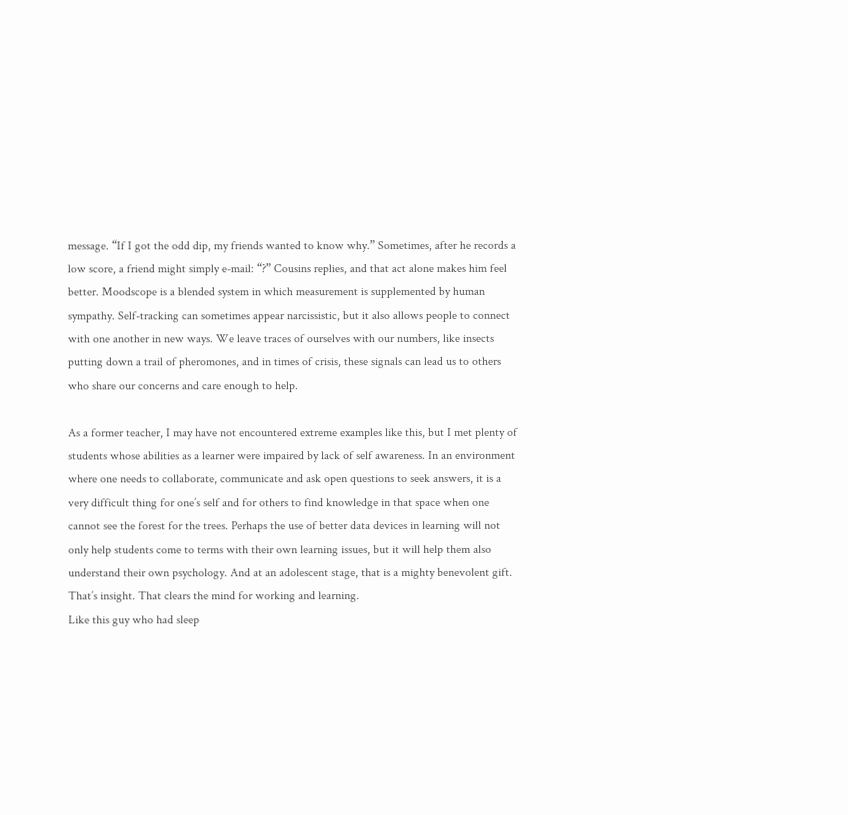message. “If I got the odd dip, my friends wanted to know why.” Sometimes, after he records a low score, a friend might simply e-mail: “?” Cousins replies, and that act alone makes him feel better. Moodscope is a blended system in which measurement is supplemented by human sympathy. Self-tracking can sometimes appear narcissistic, but it also allows people to connect with one another in new ways. We leave traces of ourselves with our numbers, like insects putting down a trail of pheromones, and in times of crisis, these signals can lead us to others who share our concerns and care enough to help.

As a former teacher, I may have not encountered extreme examples like this, but I met plenty of students whose abilities as a learner were impaired by lack of self awareness. In an environment where one needs to collaborate, communicate and ask open questions to seek answers, it is a very difficult thing for one’s self and for others to find knowledge in that space when one cannot see the forest for the trees. Perhaps the use of better data devices in learning will not only help students come to terms with their own learning issues, but it will help them also understand their own psychology. And at an adolescent stage, that is a mighty benevolent gift. That’s insight. That clears the mind for working and learning.
Like this guy who had sleep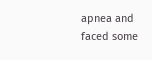apnea and faced some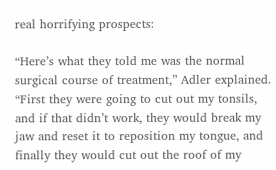real horrifying prospects:

“Here’s what they told me was the normal surgical course of treatment,” Adler explained. “First they were going to cut out my tonsils, and if that didn’t work, they would break my jaw and reset it to reposition my tongue, and finally they would cut out the roof of my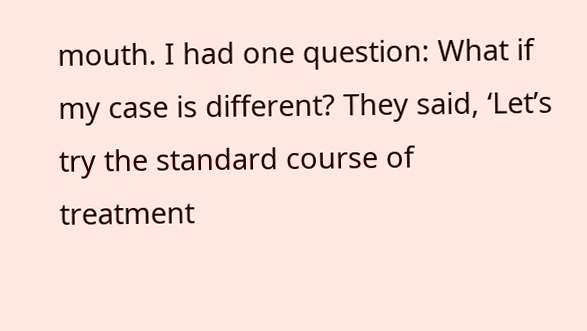mouth. I had one question: What if my case is different? They said, ‘Let’s try the standard course of treatment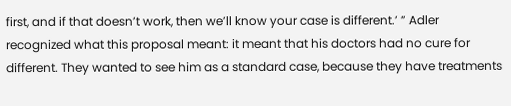first, and if that doesn’t work, then we’ll know your case is different.’ ” Adler recognized what this proposal meant: it meant that his doctors had no cure for different. They wanted to see him as a standard case, because they have treatments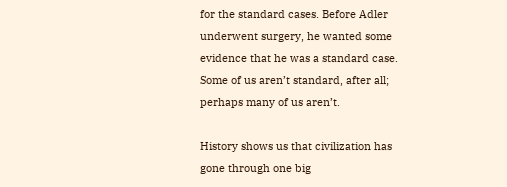for the standard cases. Before Adler underwent surgery, he wanted some evidence that he was a standard case. Some of us aren’t standard, after all; perhaps many of us aren’t.

History shows us that civilization has gone through one big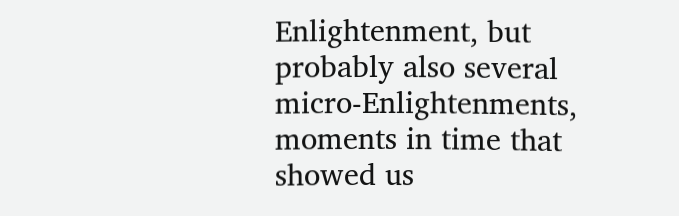Enlightenment, but probably also several micro-Enlightenments, moments in time that showed us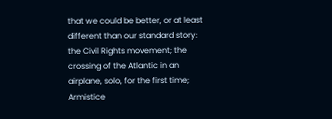that we could be better, or at least different than our standard story: the Civil Rights movement; the crossing of the Atlantic in an airplane, solo, for the first time; Armistice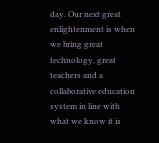day. Our next great enlightenment is when we bring great technology, great teachers and a collaborative education system in line with what we know it is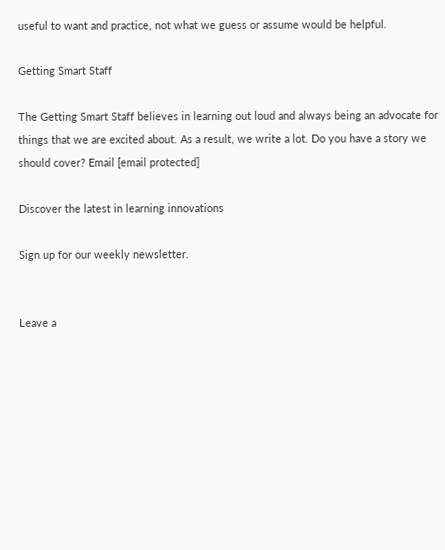useful to want and practice, not what we guess or assume would be helpful.

Getting Smart Staff

The Getting Smart Staff believes in learning out loud and always being an advocate for things that we are excited about. As a result, we write a lot. Do you have a story we should cover? Email [email protected]

Discover the latest in learning innovations

Sign up for our weekly newsletter.


Leave a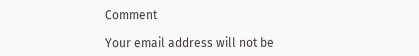Comment

Your email address will not be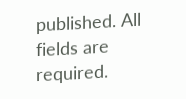published. All fields are required.